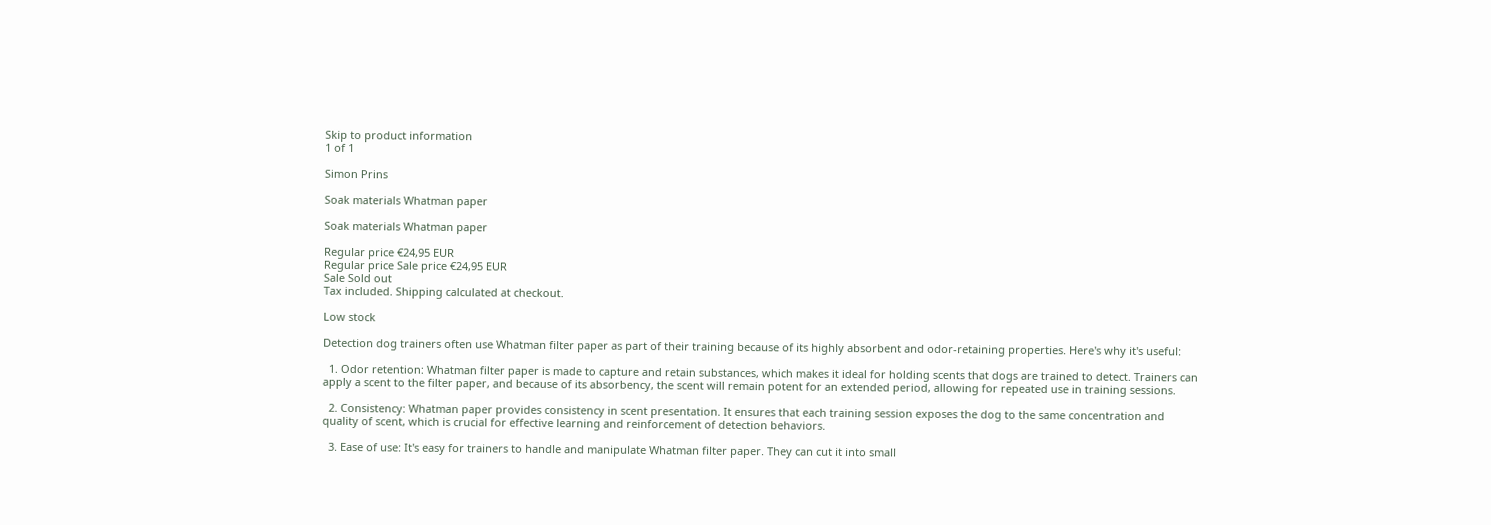Skip to product information
1 of 1

Simon Prins

Soak materials Whatman paper

Soak materials Whatman paper

Regular price €24,95 EUR
Regular price Sale price €24,95 EUR
Sale Sold out
Tax included. Shipping calculated at checkout.

Low stock

Detection dog trainers often use Whatman filter paper as part of their training because of its highly absorbent and odor-retaining properties. Here's why it's useful:

  1. Odor retention: Whatman filter paper is made to capture and retain substances, which makes it ideal for holding scents that dogs are trained to detect. Trainers can apply a scent to the filter paper, and because of its absorbency, the scent will remain potent for an extended period, allowing for repeated use in training sessions.

  2. Consistency: Whatman paper provides consistency in scent presentation. It ensures that each training session exposes the dog to the same concentration and quality of scent, which is crucial for effective learning and reinforcement of detection behaviors.

  3. Ease of use: It's easy for trainers to handle and manipulate Whatman filter paper. They can cut it into small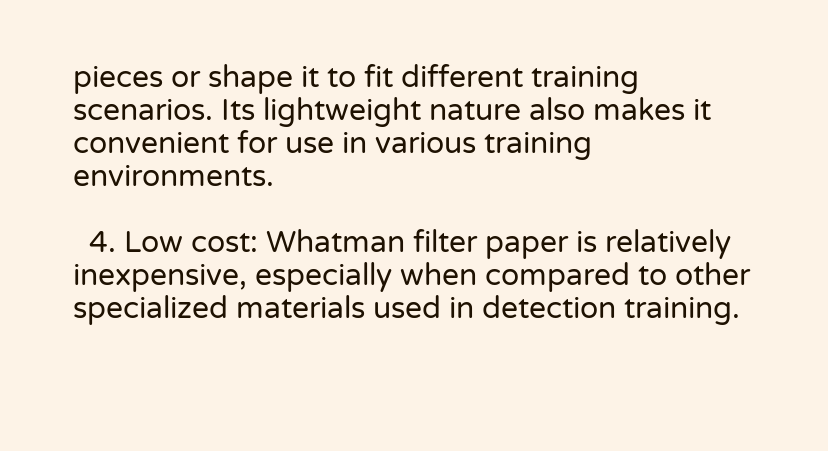pieces or shape it to fit different training scenarios. Its lightweight nature also makes it convenient for use in various training environments.

  4. Low cost: Whatman filter paper is relatively inexpensive, especially when compared to other specialized materials used in detection training.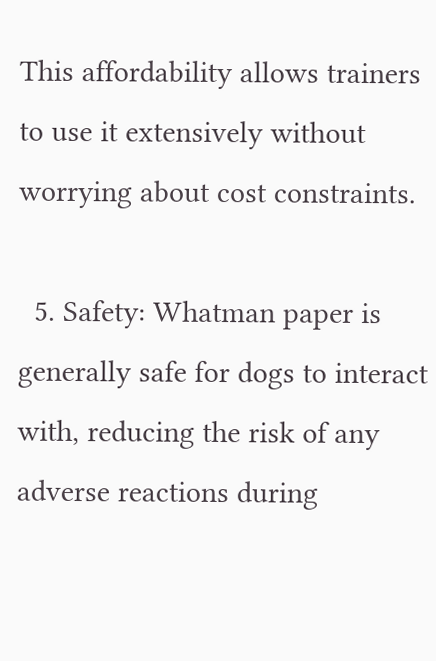This affordability allows trainers to use it extensively without worrying about cost constraints.

  5. Safety: Whatman paper is generally safe for dogs to interact with, reducing the risk of any adverse reactions during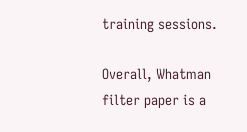training sessions.

Overall, Whatman filter paper is a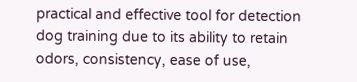practical and effective tool for detection dog training due to its ability to retain odors, consistency, ease of use,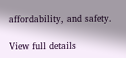affordability, and safety.

View full details